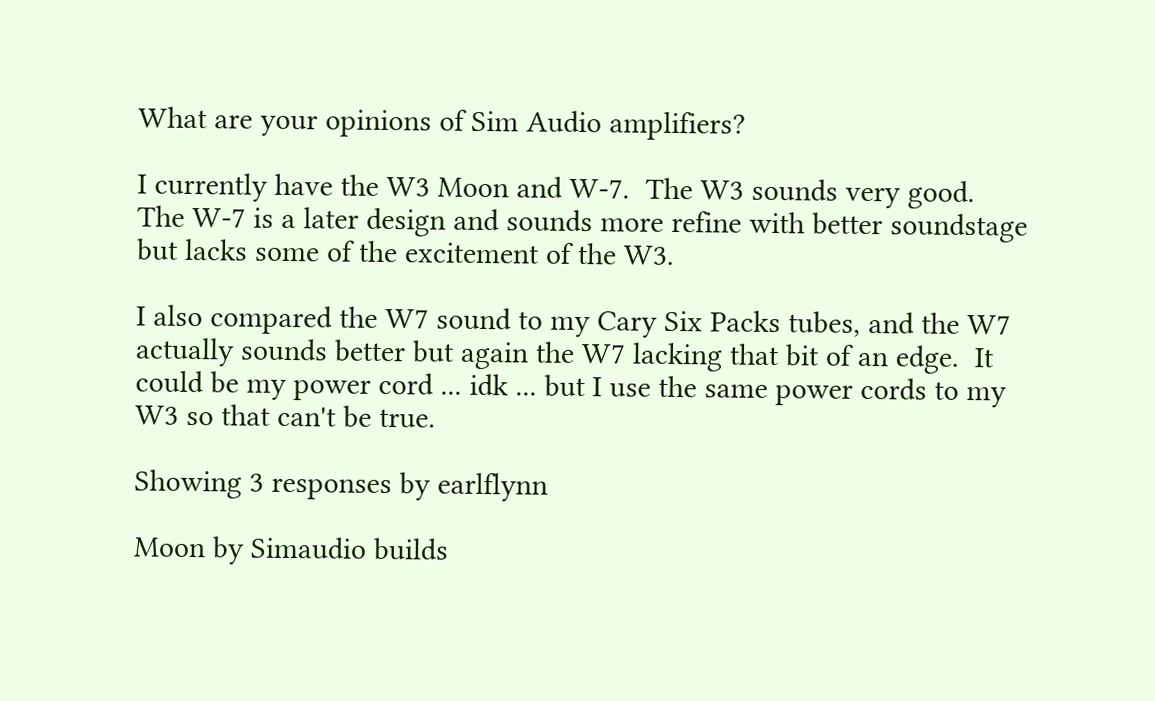What are your opinions of Sim Audio amplifiers?

I currently have the W3 Moon and W-7.  The W3 sounds very good.  The W-7 is a later design and sounds more refine with better soundstage but lacks some of the excitement of the W3.

I also compared the W7 sound to my Cary Six Packs tubes, and the W7 actually sounds better but again the W7 lacking that bit of an edge.  It could be my power cord ... idk ... but I use the same power cords to my W3 so that can't be true.

Showing 3 responses by earlflynn

Moon by Simaudio builds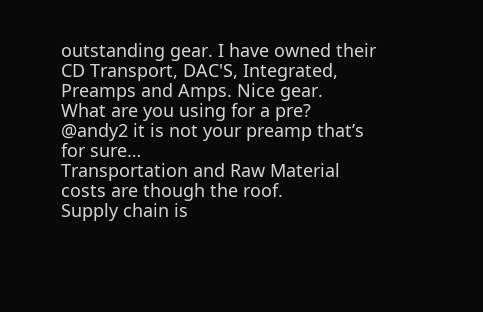outstanding gear. I have owned their CD Transport, DAC'S, Integrated, Preamps and Amps. Nice gear.
What are you using for a pre?
@andy2 it is not your preamp that’s for sure…
Transportation and Raw Material costs are though the roof.
Supply chain is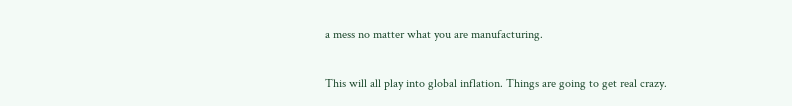a mess no matter what you are manufacturing.

This will all play into global inflation. Things are going to get real crazy.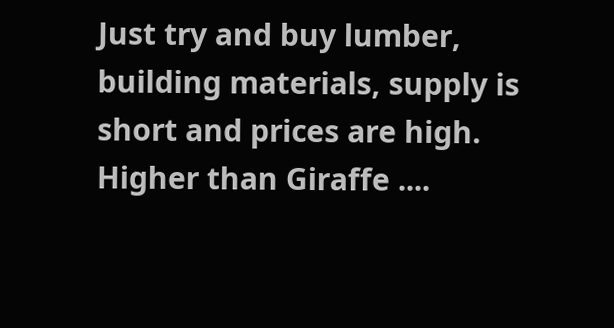Just try and buy lumber, building materials, supply is short and prices are high. Higher than Giraffe ....